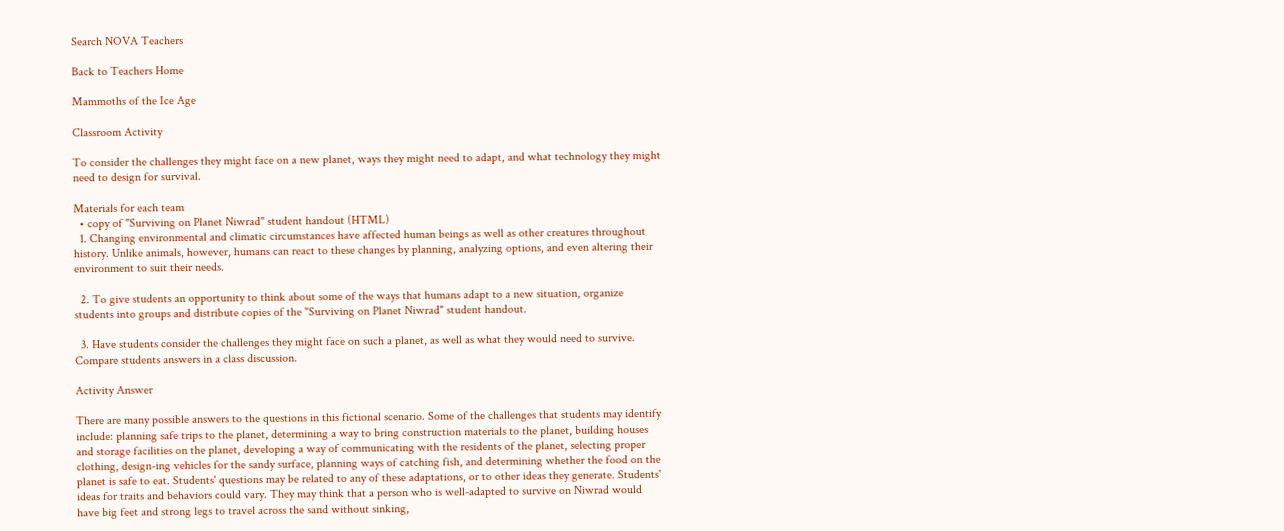Search NOVA Teachers

Back to Teachers Home

Mammoths of the Ice Age

Classroom Activity

To consider the challenges they might face on a new planet, ways they might need to adapt, and what technology they might need to design for survival.

Materials for each team
  • copy of "Surviving on Planet Niwrad" student handout (HTML)
  1. Changing environmental and climatic circumstances have affected human beings as well as other creatures throughout history. Unlike animals, however, humans can react to these changes by planning, analyzing options, and even altering their environment to suit their needs.

  2. To give students an opportunity to think about some of the ways that humans adapt to a new situation, organize students into groups and distribute copies of the "Surviving on Planet Niwrad" student handout.

  3. Have students consider the challenges they might face on such a planet, as well as what they would need to survive. Compare students answers in a class discussion.

Activity Answer

There are many possible answers to the questions in this fictional scenario. Some of the challenges that students may identify include: planning safe trips to the planet, determining a way to bring construction materials to the planet, building houses and storage facilities on the planet, developing a way of communicating with the residents of the planet, selecting proper clothing, design-ing vehicles for the sandy surface, planning ways of catching fish, and determining whether the food on the planet is safe to eat. Students' questions may be related to any of these adaptations, or to other ideas they generate. Students' ideas for traits and behaviors could vary. They may think that a person who is well-adapted to survive on Niwrad would have big feet and strong legs to travel across the sand without sinking,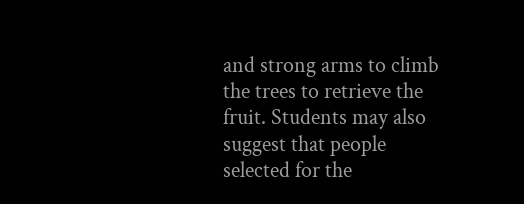and strong arms to climb the trees to retrieve the fruit. Students may also suggest that people selected for the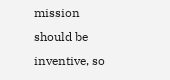mission should be inventive, so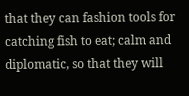that they can fashion tools for catching fish to eat; calm and diplomatic, so that they will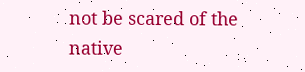not be scared of the native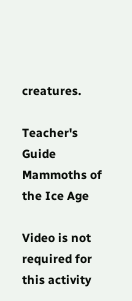creatures.

Teacher's Guide
Mammoths of the Ice Age

Video is not required for this activity